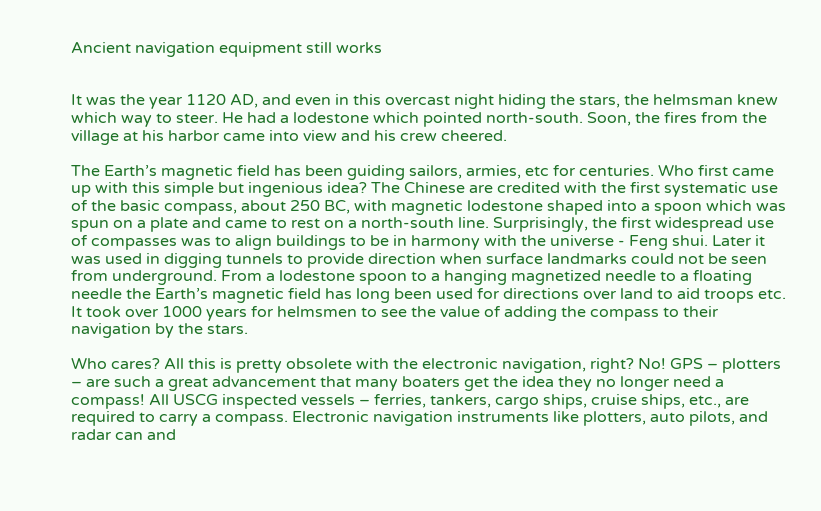Ancient navigation equipment still works


It was the year 1120 AD, and even in this overcast night hiding the stars, the helmsman knew which way to steer. He had a lodestone which pointed north-south. Soon, the fires from the village at his harbor came into view and his crew cheered.

The Earth’s magnetic field has been guiding sailors, armies, etc for centuries. Who first came up with this simple but ingenious idea? The Chinese are credited with the first systematic use of the basic compass, about 250 BC, with magnetic lodestone shaped into a spoon which was spun on a plate and came to rest on a north-south line. Surprisingly, the first widespread use of compasses was to align buildings to be in harmony with the universe - Feng shui. Later it was used in digging tunnels to provide direction when surface landmarks could not be seen from underground. From a lodestone spoon to a hanging magnetized needle to a floating needle the Earth’s magnetic field has long been used for directions over land to aid troops etc. It took over 1000 years for helmsmen to see the value of adding the compass to their navigation by the stars.

Who cares? All this is pretty obsolete with the electronic navigation, right? No! GPS – plotters – are such a great advancement that many boaters get the idea they no longer need a compass! All USCG inspected vessels – ferries, tankers, cargo ships, cruise ships, etc., are required to carry a compass. Electronic navigation instruments like plotters, auto pilots, and radar can and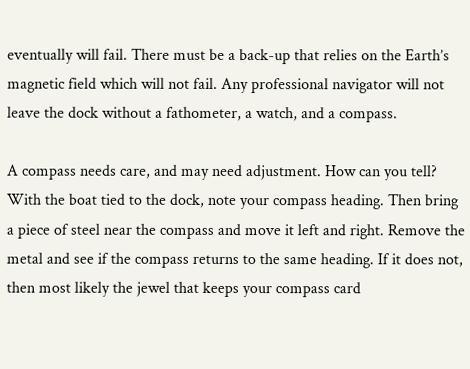eventually will fail. There must be a back-up that relies on the Earth’s magnetic field which will not fail. Any professional navigator will not leave the dock without a fathometer, a watch, and a compass.

A compass needs care, and may need adjustment. How can you tell? With the boat tied to the dock, note your compass heading. Then bring a piece of steel near the compass and move it left and right. Remove the metal and see if the compass returns to the same heading. If it does not, then most likely the jewel that keeps your compass card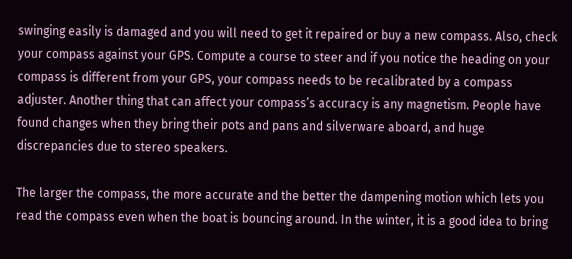swinging easily is damaged and you will need to get it repaired or buy a new compass. Also, check your compass against your GPS. Compute a course to steer and if you notice the heading on your compass is different from your GPS, your compass needs to be recalibrated by a compass adjuster. Another thing that can affect your compass’s accuracy is any magnetism. People have found changes when they bring their pots and pans and silverware aboard, and huge discrepancies due to stereo speakers.

The larger the compass, the more accurate and the better the dampening motion which lets you read the compass even when the boat is bouncing around. In the winter, it is a good idea to bring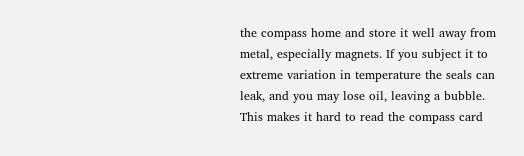the compass home and store it well away from metal, especially magnets. If you subject it to extreme variation in temperature the seals can leak, and you may lose oil, leaving a bubble. This makes it hard to read the compass card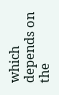which depends on the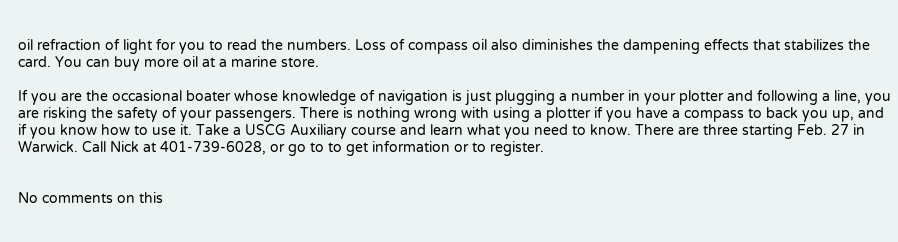oil refraction of light for you to read the numbers. Loss of compass oil also diminishes the dampening effects that stabilizes the card. You can buy more oil at a marine store.

If you are the occasional boater whose knowledge of navigation is just plugging a number in your plotter and following a line, you are risking the safety of your passengers. There is nothing wrong with using a plotter if you have a compass to back you up, and if you know how to use it. Take a USCG Auxiliary course and learn what you need to know. There are three starting Feb. 27 in Warwick. Call Nick at 401-739-6028, or go to to get information or to register.


No comments on this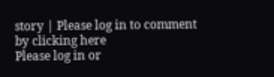story | Please log in to comment by clicking here
Please log in or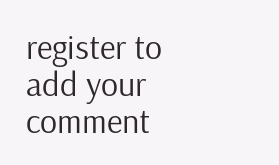register to add your comment